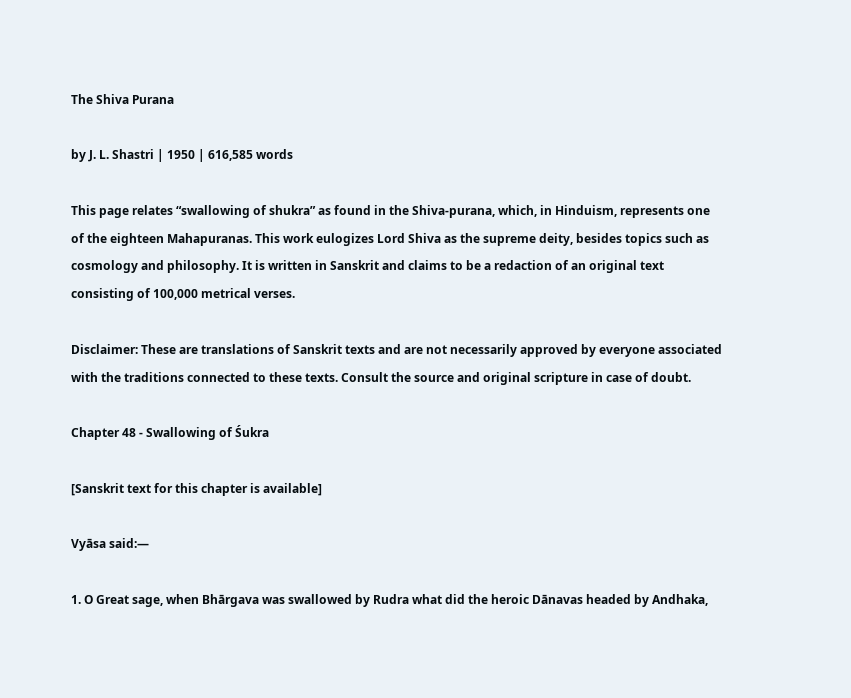The Shiva Purana

by J. L. Shastri | 1950 | 616,585 words

This page relates “swallowing of shukra” as found in the Shiva-purana, which, in Hinduism, represents one of the eighteen Mahapuranas. This work eulogizes Lord Shiva as the supreme deity, besides topics such as cosmology and philosophy. It is written in Sanskrit and claims to be a redaction of an original text consisting of 100,000 metrical verses.

Disclaimer: These are translations of Sanskrit texts and are not necessarily approved by everyone associated with the traditions connected to these texts. Consult the source and original scripture in case of doubt.

Chapter 48 - Swallowing of Śukra

[Sanskrit text for this chapter is available]

Vyāsa said:—

1. O Great sage, when Bhārgava was swallowed by Rudra what did the heroic Dānavas headed by Andhaka,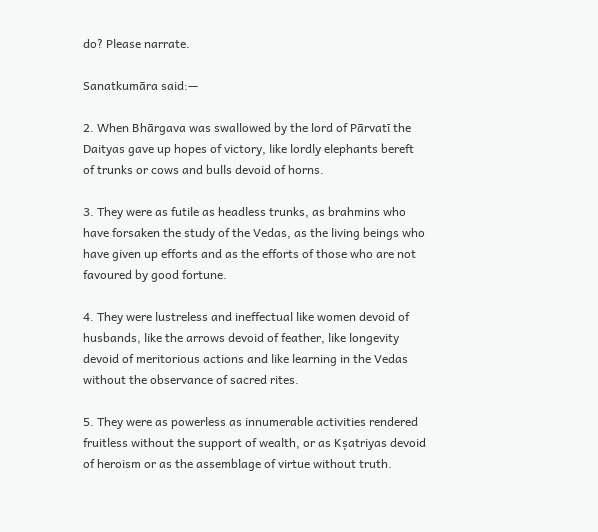do? Please narrate.

Sanatkumāra said:—

2. When Bhārgava was swallowed by the lord of Pārvatī the Daityas gave up hopes of victory, like lordly elephants bereft of trunks or cows and bulls devoid of horns.

3. They were as futile as headless trunks, as brahmins who have forsaken the study of the Vedas, as the living beings who have given up efforts and as the efforts of those who are not favoured by good fortune.

4. They were lustreless and ineffectual like women devoid of husbands, like the arrows devoid of feather, like longevity devoid of meritorious actions and like learning in the Vedas without the observance of sacred rites.

5. They were as powerless as innumerable activities rendered fruitless without the support of wealth, or as Kṣatriyas devoid of heroism or as the assemblage of virtue without truth.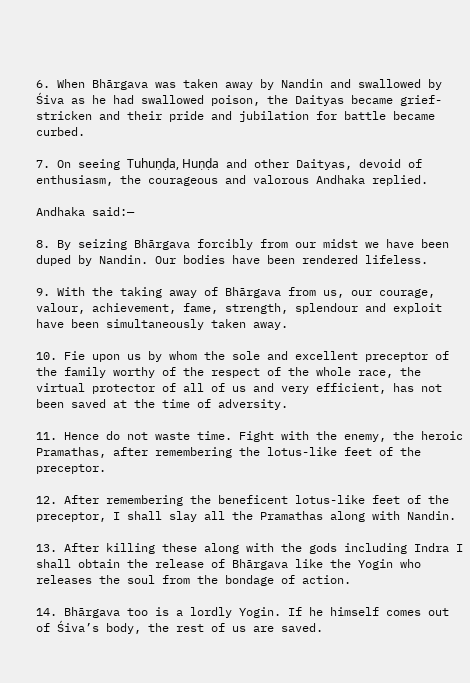6. When Bhārgava was taken away by Nandin and swallowed by Śiva as he had swallowed poison, the Daityas became grief-stricken and their pride and jubilation for battle became curbed.

7. On seeing Tuhuṇḍa, Huṇḍa and other Daityas, devoid of enthusiasm, the courageous and valorous Andhaka replied.

Andhaka said:—

8. By seizing Bhārgava forcibly from our midst we have been duped by Nandin. Our bodies have been rendered lifeless.

9. With the taking away of Bhārgava from us, our courage, valour, achievement, fame, strength, splendour and exploit have been simultaneously taken away.

10. Fie upon us by whom the sole and excellent preceptor of the family worthy of the respect of the whole race, the virtual protector of all of us and very efficient, has not been saved at the time of adversity.

11. Hence do not waste time. Fight with the enemy, the heroic Pramathas, after remembering the lotus-like feet of the preceptor.

12. After remembering the beneficent lotus-like feet of the preceptor, I shall slay all the Pramathas along with Nandin.

13. After killing these along with the gods including Indra I shall obtain the release of Bhārgava like the Yogin who releases the soul from the bondage of action.

14. Bhārgava too is a lordly Yogin. If he himself comes out of Śiva’s body, the rest of us are saved.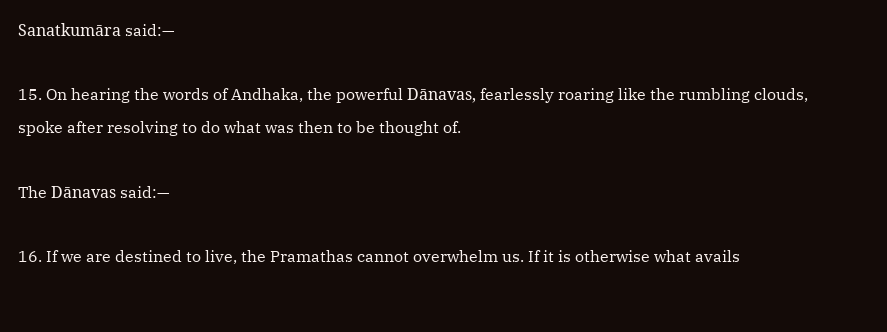Sanatkumāra said:—

15. On hearing the words of Andhaka, the powerful Dānavas, fearlessly roaring like the rumbling clouds, spoke after resolving to do what was then to be thought of.

The Dānavas said:—

16. If we are destined to live, the Pramathas cannot overwhelm us. If it is otherwise what avails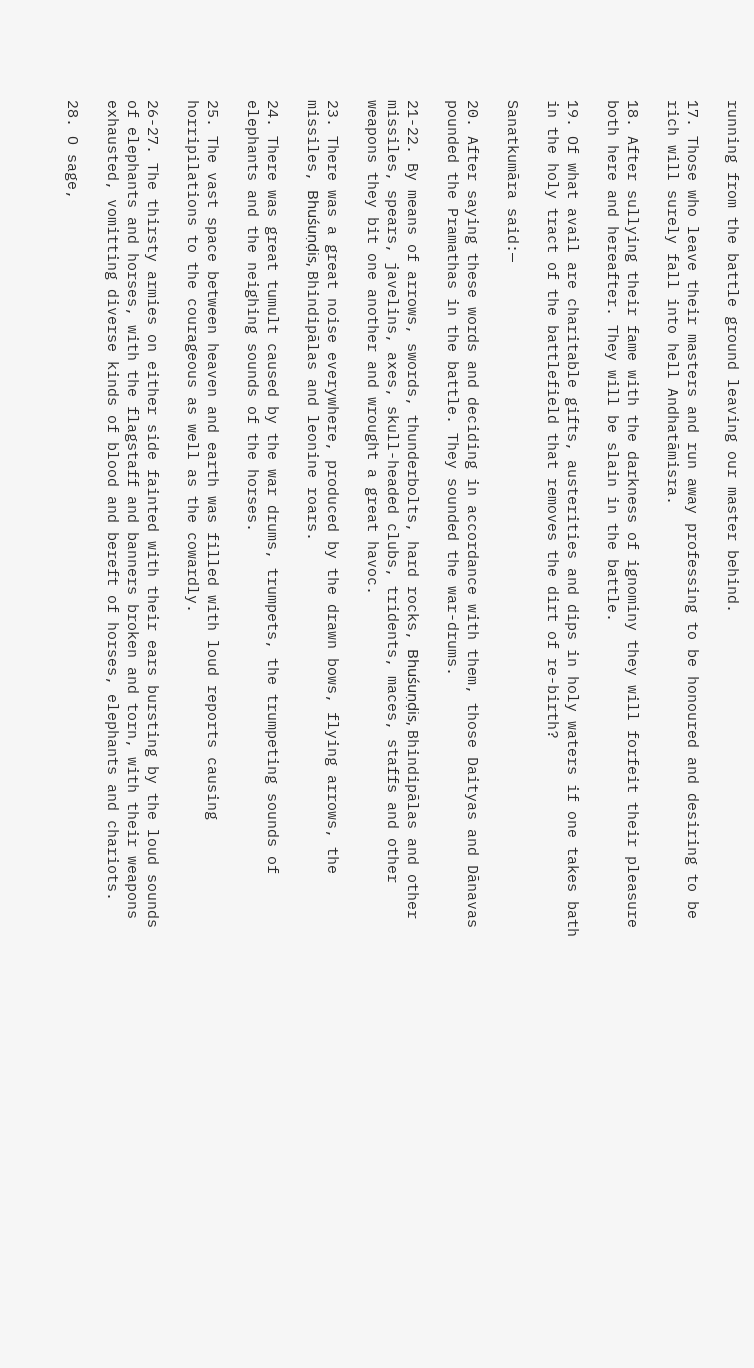running from the battle ground leaving our master behind.

17. Those who leave their masters and run away professing to be honoured and desiring to be rich will surely fall into hell Andhatāmisra.

18. After sullying their fame with the darkness of ignominy they will forfeit their pleasure both here and hereafter. They will be slain in the battle.

19. Of what avail are charitable gifts, austerities and dips in holy waters if one takes bath in the holy tract of the battlefield that removes the dirt of re-birth?

Sanatkumāra said:—

20. After saying these words and deciding in accordance with them, those Daityas and Dānavas pounded the Pramathas in the battle. They sounded the war-drums.

21-22. By means of arrows, swords, thunderbolts, hard rocks, Bhuśuṇḍis, Bhindipālas and other missiles, spears, javelins, axes, skull-headed clubs, tridents, maces, staffs and other weapons they bit one another and wrought a great havoc.

23. There was a great noise everywhere, produced by the drawn bows, flying arrows, the missiles, Bhuśuṇḍis, Bhindipālas and leonine roars.

24. There was great tumult caused by the war drums, trumpets, the trumpeting sounds of elephants and the neighing sounds of the horses.

25. The vast space between heaven and earth was filled with loud reports causing horripilations to the courageous as well as the cowardly.

26-27. The thirsty armies on either side fainted with their ears bursting by the loud sounds of elephants and horses, with the flagstaff and banners broken and torn, with their weapons exhausted, vomitting diverse kinds of blood and bereft of horses, elephants and chariots.

28. O sage,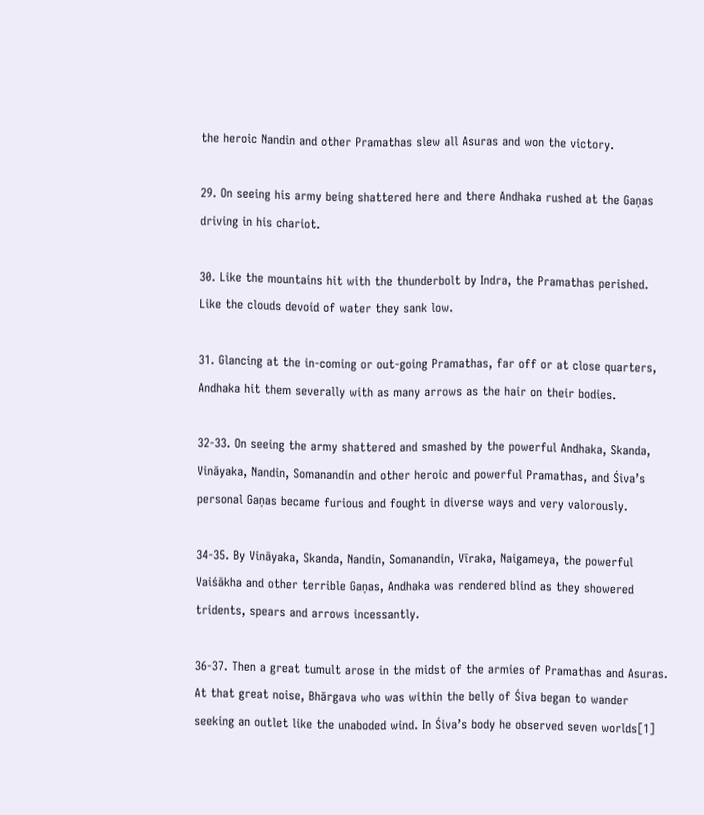the heroic Nandin and other Pramathas slew all Asuras and won the victory.

29. On seeing his army being shattered here and there Andhaka rushed at the Gaṇas driving in his chariot.

30. Like the mountains hit with the thunderbolt by Indra, the Pramathas perished. Like the clouds devoid of water they sank low.

31. Glancing at the in-coming or out-going Pramathas, far off or at close quarters, Andhaka hit them severally with as many arrows as the hair on their bodies.

32-33. On seeing the army shattered and smashed by the powerful Andhaka, Skanda, Vināyaka, Nandin, Somanandin and other heroic and powerful Pramathas, and Śiva’s personal Gaṇas became furious and fought in diverse ways and very valorously.

34-35. By Vināyaka, Skanda, Nandin, Somanandin, Vīraka, Naigameya, the powerful Vaiśākha and other terrible Gaṇas, Andhaka was rendered blind as they showered tridents, spears and arrows incessantly.

36-37. Then a great tumult arose in the midst of the armies of Pramathas and Asuras. At that great noise, Bhārgava who was within the belly of Śiva began to wander seeking an outlet like the unaboded wind. In Śiva’s body he observed seven worlds[1]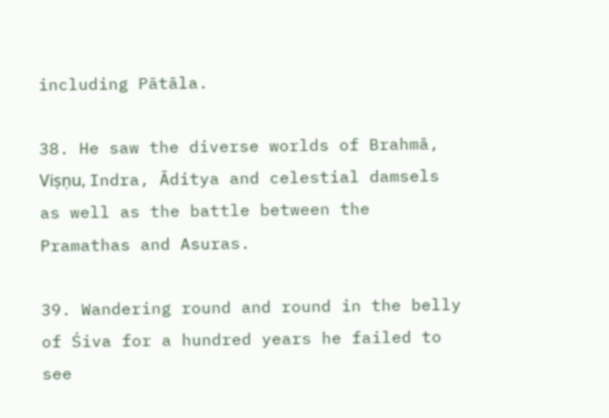including Pātāla.

38. He saw the diverse worlds of Brahmā, Viṣṇu, Indra, Āditya and celestial damsels as well as the battle between the Pramathas and Asuras.

39. Wandering round and round in the belly of Śiva for a hundred years he failed to see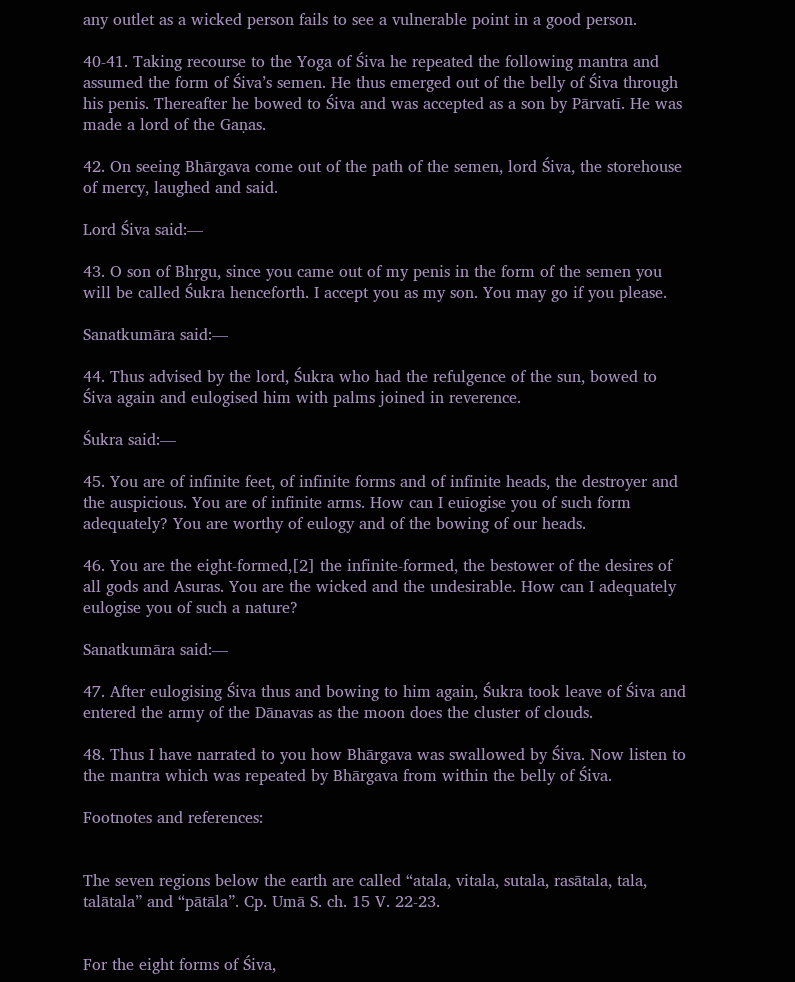any outlet as a wicked person fails to see a vulnerable point in a good person.

40-41. Taking recourse to the Yoga of Śiva he repeated the following mantra and assumed the form of Śiva’s semen. He thus emerged out of the belly of Śiva through his penis. Thereafter he bowed to Śiva and was accepted as a son by Pārvatī. He was made a lord of the Gaṇas.

42. On seeing Bhārgava come out of the path of the semen, lord Śiva, the storehouse of mercy, laughed and said.

Lord Śiva said:—

43. O son of Bhṛgu, since you came out of my penis in the form of the semen you will be called Śukra henceforth. I accept you as my son. You may go if you please.

Sanatkumāra said:—

44. Thus advised by the lord, Śukra who had the refulgence of the sun, bowed to Śiva again and eulogised him with palms joined in reverence.

Śukra said:—

45. You are of infinite feet, of infinite forms and of infinite heads, the destroyer and the auspicious. You are of infinite arms. How can I euīogise you of such form adequately? You are worthy of eulogy and of the bowing of our heads.

46. You are the eight-formed,[2] the infinite-formed, the bestower of the desires of all gods and Asuras. You are the wicked and the undesirable. How can I adequately eulogise you of such a nature?

Sanatkumāra said:—

47. After eulogising Śiva thus and bowing to him again, Śukra took leave of Śiva and entered the army of the Dānavas as the moon does the cluster of clouds.

48. Thus I have narrated to you how Bhārgava was swallowed by Śiva. Now listen to the mantra which was repeated by Bhārgava from within the belly of Śiva.

Footnotes and references:


The seven regions below the earth are called “atala, vitala, sutala, rasātala, tala, talātala” and “pātāla”. Cp. Umā S. ch. 15 V. 22-23.


For the eight forms of Śiva,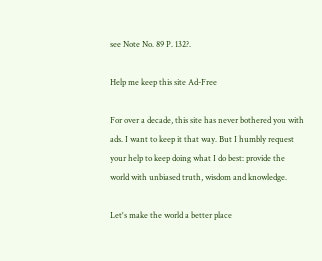see Note No. 89 P. 132?.

Help me keep this site Ad-Free

For over a decade, this site has never bothered you with ads. I want to keep it that way. But I humbly request your help to keep doing what I do best: provide the world with unbiased truth, wisdom and knowledge.

Let's make the world a better place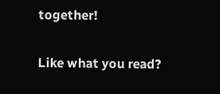together!

Like what you read?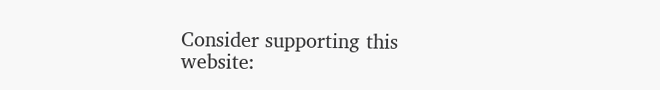Consider supporting this website: